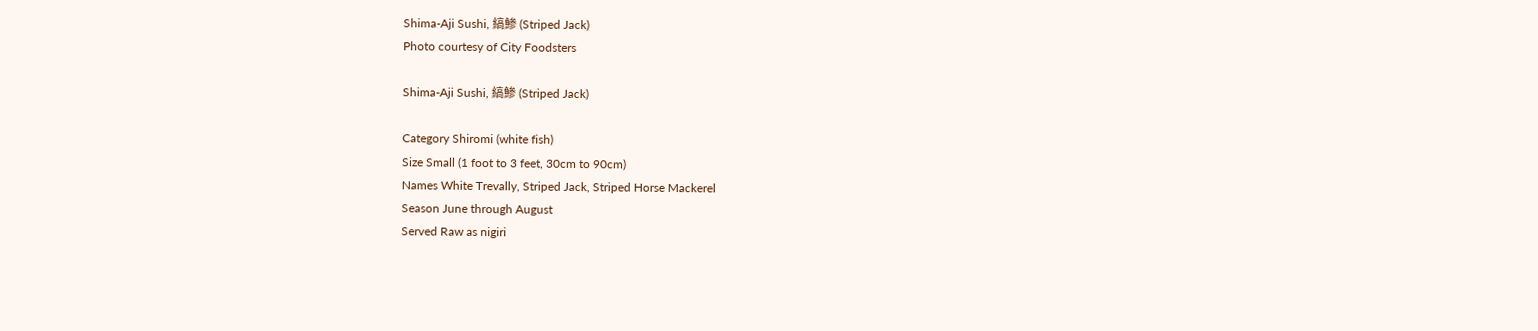Shima-Aji Sushi, 縞鯵 (Striped Jack)
Photo courtesy of City Foodsters

Shima-Aji Sushi, 縞鯵 (Striped Jack)

Category Shiromi (white fish)
Size Small (1 foot to 3 feet, 30cm to 90cm)
Names White Trevally, Striped Jack, Striped Horse Mackerel
Season June through August
Served Raw as nigiri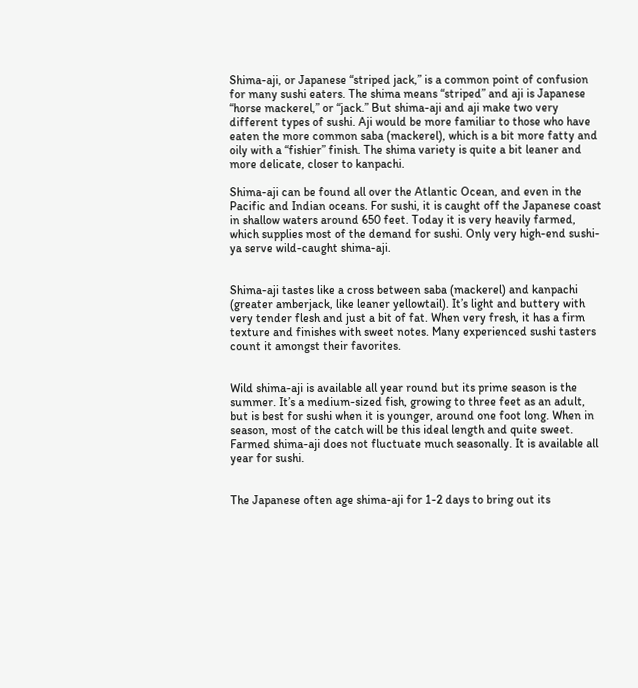Shima-aji, or Japanese “striped jack,” is a common point of confusion for many sushi eaters. The shima means “striped” and aji is Japanese “horse mackerel,” or “jack.” But shima-aji and aji make two very different types of sushi. Aji would be more familiar to those who have eaten the more common saba (mackerel), which is a bit more fatty and oily with a “fishier” finish. The shima variety is quite a bit leaner and more delicate, closer to kanpachi.

Shima-aji can be found all over the Atlantic Ocean, and even in the Pacific and Indian oceans. For sushi, it is caught off the Japanese coast in shallow waters around 650 feet. Today it is very heavily farmed, which supplies most of the demand for sushi. Only very high-end sushi-ya serve wild-caught shima-aji.


Shima-aji tastes like a cross between saba (mackerel) and kanpachi (greater amberjack, like leaner yellowtail). It’s light and buttery with very tender flesh and just a bit of fat. When very fresh, it has a firm texture and finishes with sweet notes. Many experienced sushi tasters count it amongst their favorites.


Wild shima-aji is available all year round but its prime season is the summer. It’s a medium-sized fish, growing to three feet as an adult, but is best for sushi when it is younger, around one foot long. When in season, most of the catch will be this ideal length and quite sweet. Farmed shima-aji does not fluctuate much seasonally. It is available all year for sushi.


The Japanese often age shima-aji for 1-2 days to bring out its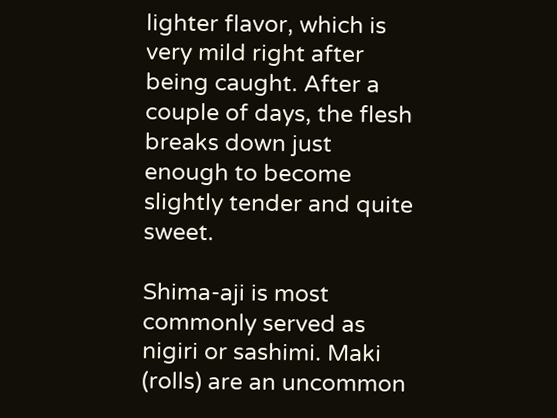lighter flavor, which is very mild right after being caught. After a couple of days, the flesh breaks down just enough to become slightly tender and quite sweet.

Shima-aji is most commonly served as nigiri or sashimi. Maki (rolls) are an uncommon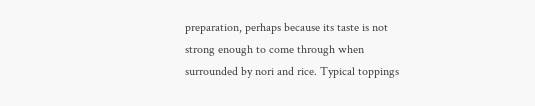preparation, perhaps because its taste is not strong enough to come through when surrounded by nori and rice. Typical toppings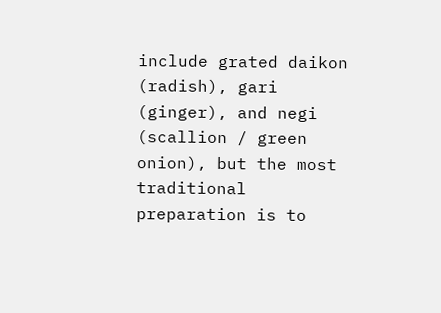include grated daikon (radish), gari (ginger), and negi (scallion / green onion), but the most traditional preparation is to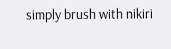simply brush with nikiri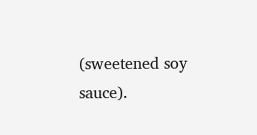(sweetened soy sauce).